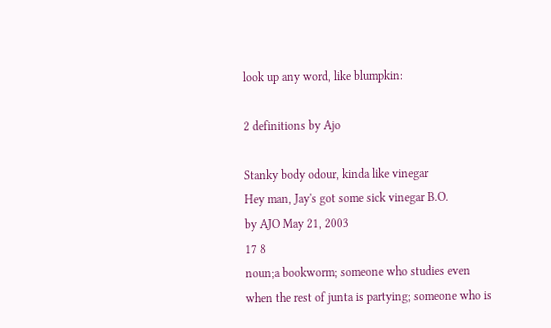look up any word, like blumpkin:

2 definitions by Ajo

Stanky body odour, kinda like vinegar
Hey man, Jay's got some sick vinegar B.O.
by AJO May 21, 2003
17 8
noun;a bookworm; someone who studies even when the rest of junta is partying; someone who is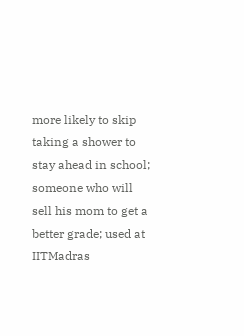more likely to skip taking a shower to stay ahead in school; someone who will sell his mom to get a better grade; used at IITMadras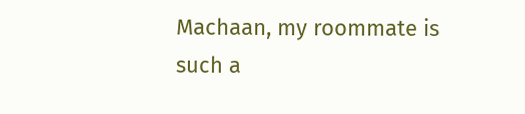Machaan, my roommate is such a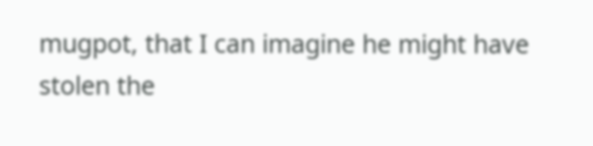mugpot, that I can imagine he might have stolen the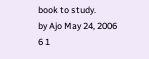book to study.
by Ajo May 24, 2006
6 1